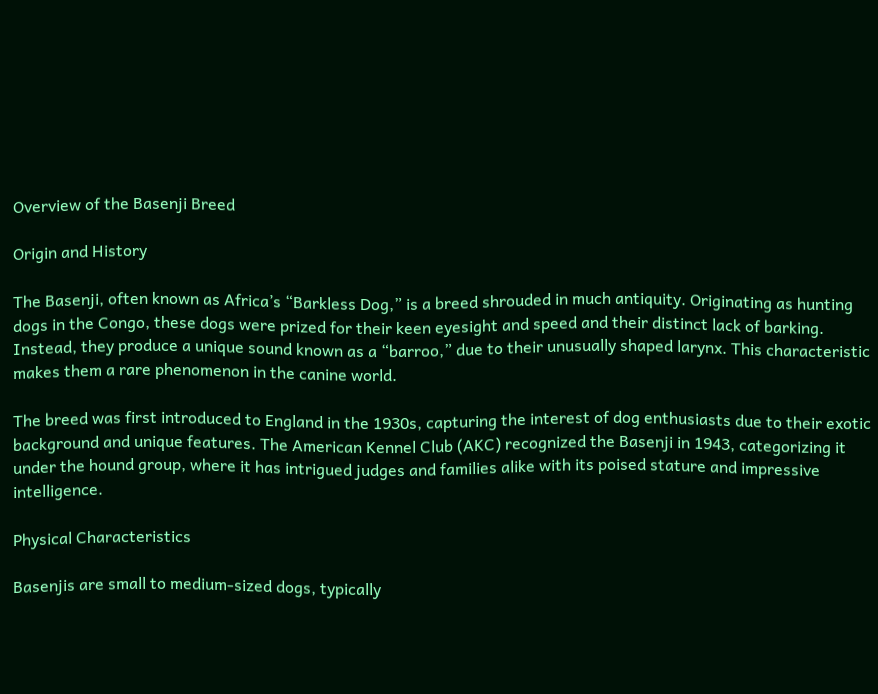Overview of the Basenji Breed

Origin and History

The Basenji, often known as Africa’s “Barkless Dog,” is a breed shrouded in much antiquity. Originating as hunting dogs in the Congo, these dogs were prized for their keen eyesight and speed and their distinct lack of barking. Instead, they produce a unique sound known as a “barroo,” due to their unusually shaped larynx. This characteristic makes them a rare phenomenon in the canine world.

The breed was first introduced to England in the 1930s, capturing the interest of dog enthusiasts due to their exotic background and unique features. The American Kennel Club (AKC) recognized the Basenji in 1943, categorizing it under the hound group, where it has intrigued judges and families alike with its poised stature and impressive intelligence.

Physical Characteristics

Basenjis are small to medium-sized dogs, typically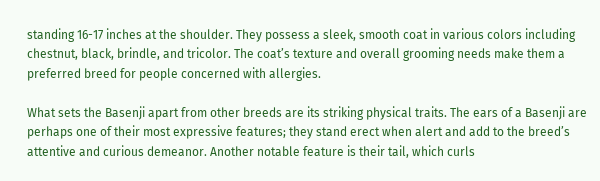standing 16-17 inches at the shoulder. They possess a sleek, smooth coat in various colors including chestnut, black, brindle, and tricolor. The coat’s texture and overall grooming needs make them a preferred breed for people concerned with allergies.

What sets the Basenji apart from other breeds are its striking physical traits. The ears of a Basenji are perhaps one of their most expressive features; they stand erect when alert and add to the breed’s attentive and curious demeanor. Another notable feature is their tail, which curls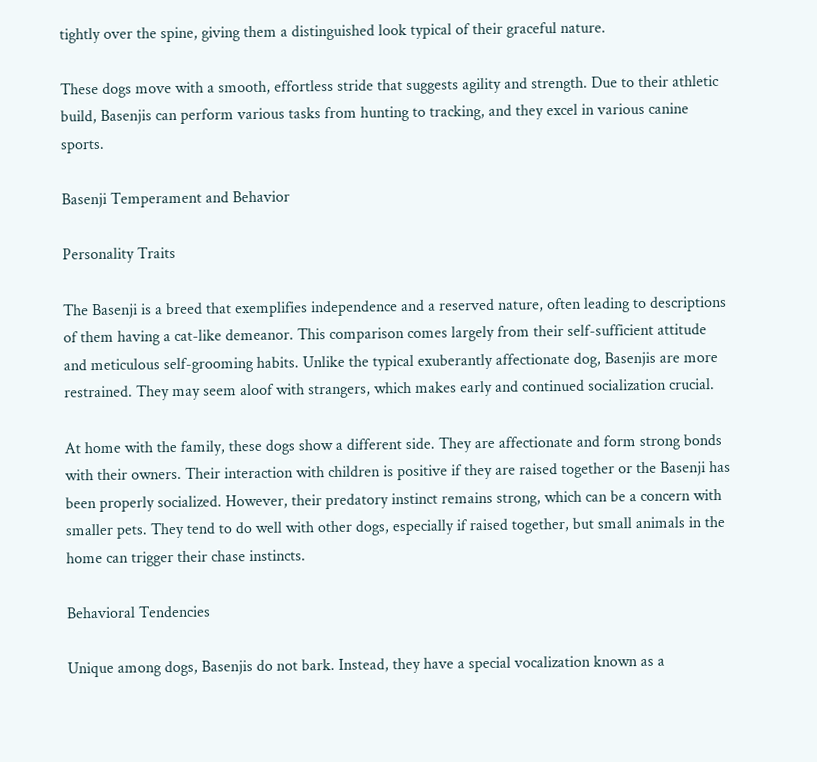tightly over the spine, giving them a distinguished look typical of their graceful nature.

These dogs move with a smooth, effortless stride that suggests agility and strength. Due to their athletic build, Basenjis can perform various tasks from hunting to tracking, and they excel in various canine sports.

Basenji Temperament and Behavior

Personality Traits

The Basenji is a breed that exemplifies independence and a reserved nature, often leading to descriptions of them having a cat-like demeanor. This comparison comes largely from their self-sufficient attitude and meticulous self-grooming habits. Unlike the typical exuberantly affectionate dog, Basenjis are more restrained. They may seem aloof with strangers, which makes early and continued socialization crucial.

At home with the family, these dogs show a different side. They are affectionate and form strong bonds with their owners. Their interaction with children is positive if they are raised together or the Basenji has been properly socialized. However, their predatory instinct remains strong, which can be a concern with smaller pets. They tend to do well with other dogs, especially if raised together, but small animals in the home can trigger their chase instincts.

Behavioral Tendencies

Unique among dogs, Basenjis do not bark. Instead, they have a special vocalization known as a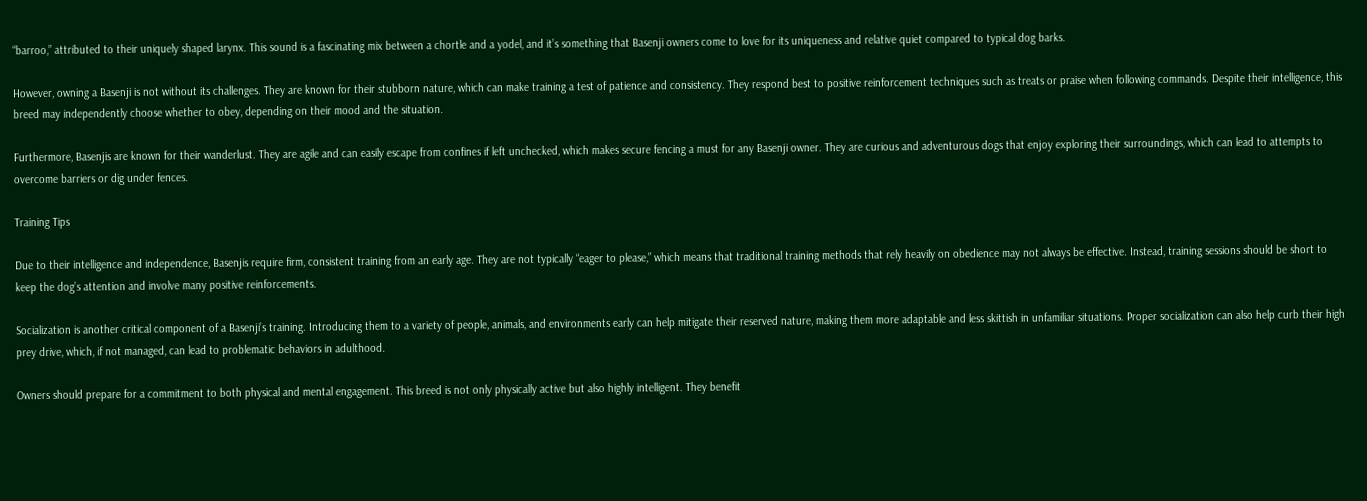“barroo,” attributed to their uniquely shaped larynx. This sound is a fascinating mix between a chortle and a yodel, and it’s something that Basenji owners come to love for its uniqueness and relative quiet compared to typical dog barks.

However, owning a Basenji is not without its challenges. They are known for their stubborn nature, which can make training a test of patience and consistency. They respond best to positive reinforcement techniques such as treats or praise when following commands. Despite their intelligence, this breed may independently choose whether to obey, depending on their mood and the situation.

Furthermore, Basenjis are known for their wanderlust. They are agile and can easily escape from confines if left unchecked, which makes secure fencing a must for any Basenji owner. They are curious and adventurous dogs that enjoy exploring their surroundings, which can lead to attempts to overcome barriers or dig under fences.

Training Tips

Due to their intelligence and independence, Basenjis require firm, consistent training from an early age. They are not typically “eager to please,” which means that traditional training methods that rely heavily on obedience may not always be effective. Instead, training sessions should be short to keep the dog’s attention and involve many positive reinforcements.

Socialization is another critical component of a Basenji’s training. Introducing them to a variety of people, animals, and environments early can help mitigate their reserved nature, making them more adaptable and less skittish in unfamiliar situations. Proper socialization can also help curb their high prey drive, which, if not managed, can lead to problematic behaviors in adulthood.

Owners should prepare for a commitment to both physical and mental engagement. This breed is not only physically active but also highly intelligent. They benefit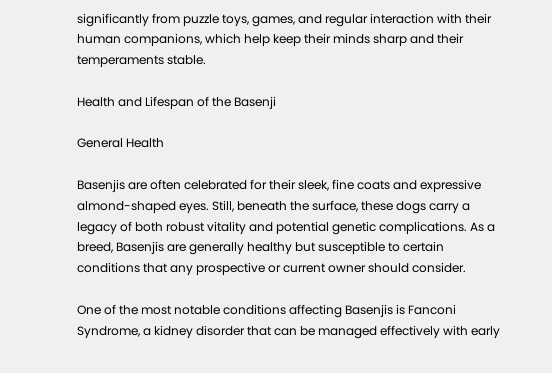significantly from puzzle toys, games, and regular interaction with their human companions, which help keep their minds sharp and their temperaments stable.

Health and Lifespan of the Basenji

General Health

Basenjis are often celebrated for their sleek, fine coats and expressive almond-shaped eyes. Still, beneath the surface, these dogs carry a legacy of both robust vitality and potential genetic complications. As a breed, Basenjis are generally healthy but susceptible to certain conditions that any prospective or current owner should consider.

One of the most notable conditions affecting Basenjis is Fanconi Syndrome, a kidney disorder that can be managed effectively with early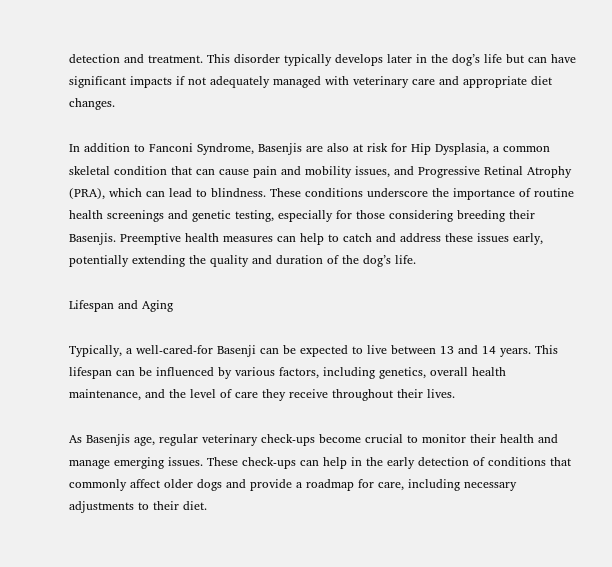detection and treatment. This disorder typically develops later in the dog’s life but can have significant impacts if not adequately managed with veterinary care and appropriate diet changes.

In addition to Fanconi Syndrome, Basenjis are also at risk for Hip Dysplasia, a common skeletal condition that can cause pain and mobility issues, and Progressive Retinal Atrophy (PRA), which can lead to blindness. These conditions underscore the importance of routine health screenings and genetic testing, especially for those considering breeding their Basenjis. Preemptive health measures can help to catch and address these issues early, potentially extending the quality and duration of the dog’s life.

Lifespan and Aging

Typically, a well-cared-for Basenji can be expected to live between 13 and 14 years. This lifespan can be influenced by various factors, including genetics, overall health maintenance, and the level of care they receive throughout their lives.

As Basenjis age, regular veterinary check-ups become crucial to monitor their health and manage emerging issues. These check-ups can help in the early detection of conditions that commonly affect older dogs and provide a roadmap for care, including necessary adjustments to their diet.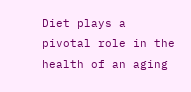Diet plays a pivotal role in the health of an aging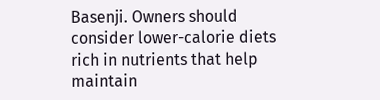Basenji. Owners should consider lower-calorie diets rich in nutrients that help maintain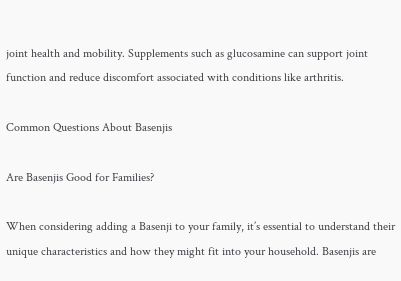joint health and mobility. Supplements such as glucosamine can support joint function and reduce discomfort associated with conditions like arthritis.

Common Questions About Basenjis

Are Basenjis Good for Families?

When considering adding a Basenji to your family, it’s essential to understand their unique characteristics and how they might fit into your household. Basenjis are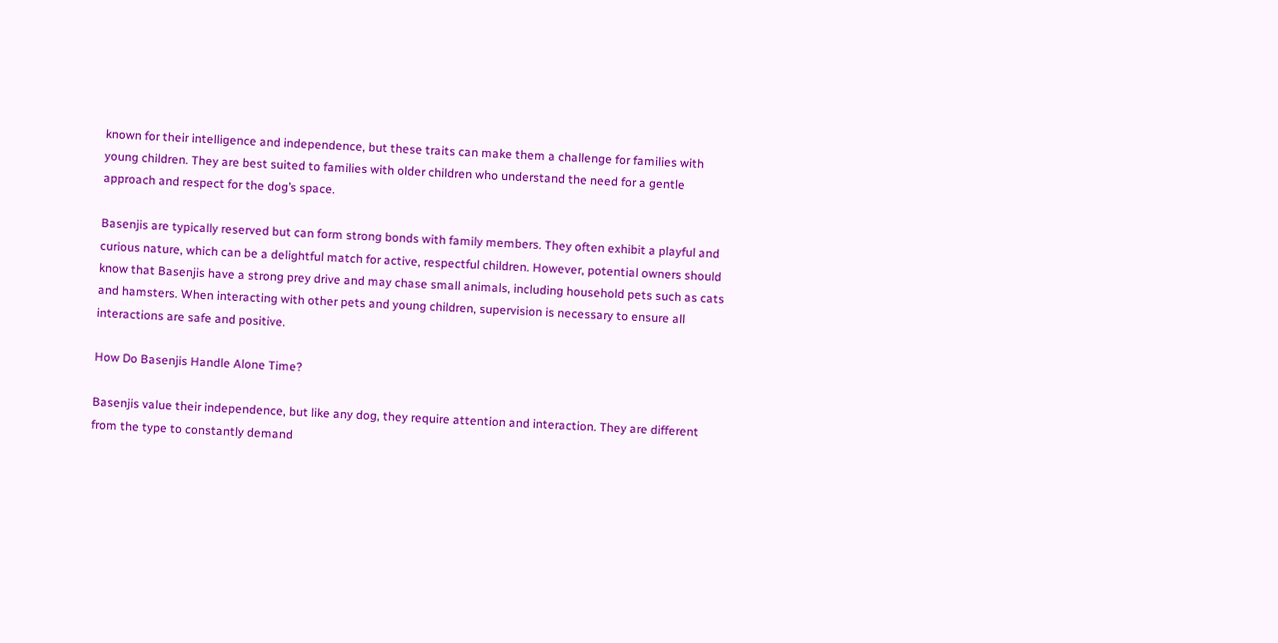known for their intelligence and independence, but these traits can make them a challenge for families with young children. They are best suited to families with older children who understand the need for a gentle approach and respect for the dog’s space.

Basenjis are typically reserved but can form strong bonds with family members. They often exhibit a playful and curious nature, which can be a delightful match for active, respectful children. However, potential owners should know that Basenjis have a strong prey drive and may chase small animals, including household pets such as cats and hamsters. When interacting with other pets and young children, supervision is necessary to ensure all interactions are safe and positive.

How Do Basenjis Handle Alone Time?

Basenjis value their independence, but like any dog, they require attention and interaction. They are different from the type to constantly demand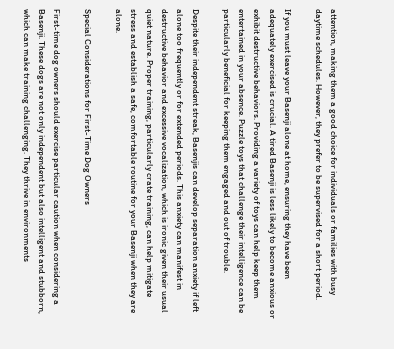attention, making them a good choice for individuals or families with busy daytime schedules. However, they prefer to be supervised for a short period.

If you must leave your Basenji alone at home, ensuring they have been adequately exercised is crucial. A tired Basenji is less likely to become anxious or exhibit destructive behaviors. Providing a variety of toys can help keep them entertained in your absence. Puzzle toys that challenge their intelligence can be particularly beneficial for keeping them engaged and out of trouble.

Despite their independent streak, Basenjis can develop separation anxiety if left alone too frequently or for extended periods. This anxiety can manifest in destructive behavior and excessive vocalization, which is ironic given their usual quiet nature. Proper training, particularly crate training, can help mitigate stress and establish a safe, comfortable routine for your Basenji when they are alone.

Special Considerations for First-Time Dog Owners

First-time dog owners should exercise particular caution when considering a Basenji. These dogs are not only independent but also intelligent and stubborn, which can make training challenging. They thrive in environments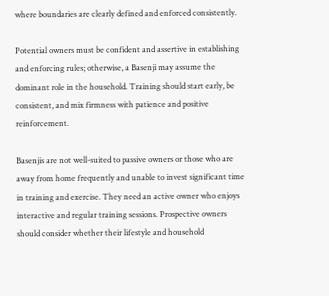where boundaries are clearly defined and enforced consistently.

Potential owners must be confident and assertive in establishing and enforcing rules; otherwise, a Basenji may assume the dominant role in the household. Training should start early, be consistent, and mix firmness with patience and positive reinforcement.

Basenjis are not well-suited to passive owners or those who are away from home frequently and unable to invest significant time in training and exercise. They need an active owner who enjoys interactive and regular training sessions. Prospective owners should consider whether their lifestyle and household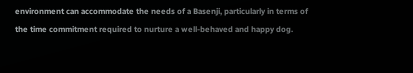environment can accommodate the needs of a Basenji, particularly in terms of the time commitment required to nurture a well-behaved and happy dog.